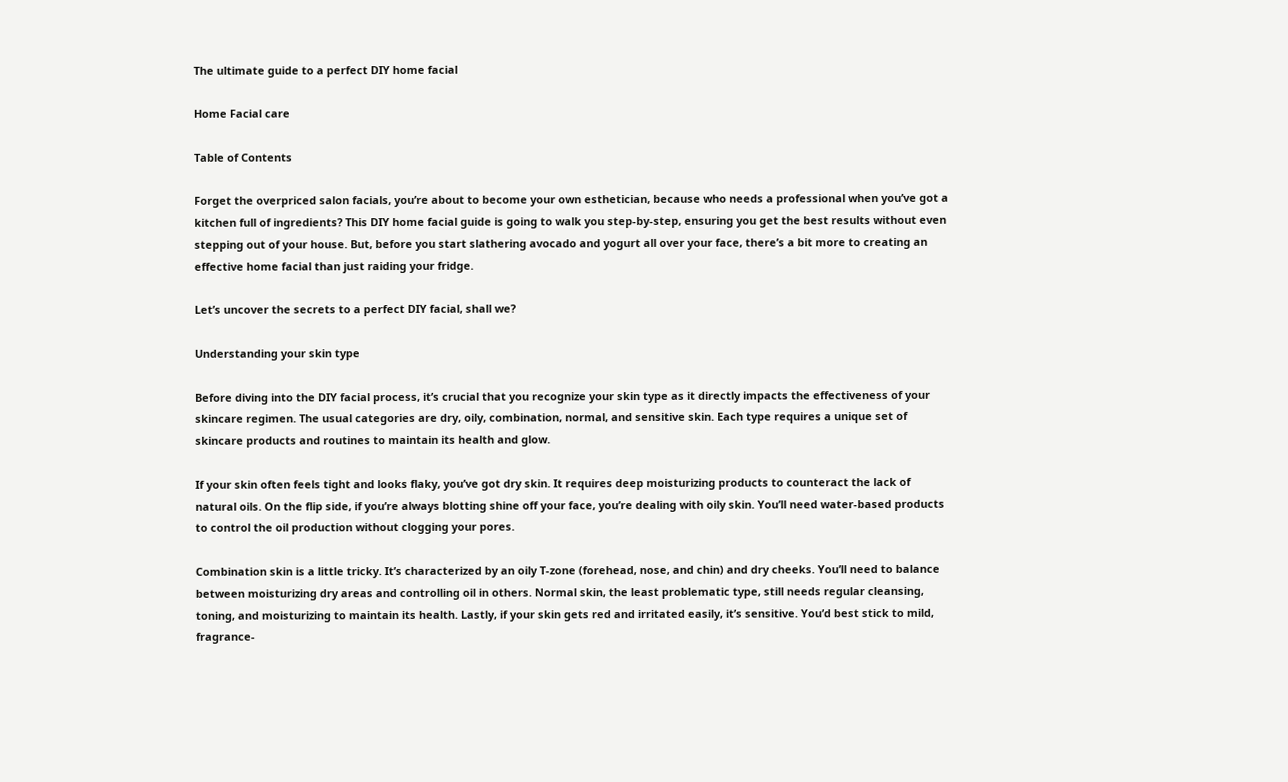The ultimate guide to a perfect DIY home facial

Home Facial care

Table of Contents

Forget the overpriced salon facials, you’re about to become your own esthetician, because who needs a professional when you’ve got a kitchen full of ingredients? This DIY home facial guide is going to walk you step-by-step, ensuring you get the best results without even stepping out of your house. But, before you start slathering avocado and yogurt all over your face, there’s a bit more to creating an effective home facial than just raiding your fridge.

Let’s uncover the secrets to a perfect DIY facial, shall we?

Understanding your skin type

Before diving into the DIY facial process, it’s crucial that you recognize your skin type as it directly impacts the effectiveness of your skincare regimen. The usual categories are dry, oily, combination, normal, and sensitive skin. Each type requires a unique set of skincare products and routines to maintain its health and glow.

If your skin often feels tight and looks flaky, you’ve got dry skin. It requires deep moisturizing products to counteract the lack of natural oils. On the flip side, if you’re always blotting shine off your face, you’re dealing with oily skin. You’ll need water-based products to control the oil production without clogging your pores.

Combination skin is a little tricky. It’s characterized by an oily T-zone (forehead, nose, and chin) and dry cheeks. You’ll need to balance between moisturizing dry areas and controlling oil in others. Normal skin, the least problematic type, still needs regular cleansing, toning, and moisturizing to maintain its health. Lastly, if your skin gets red and irritated easily, it’s sensitive. You’d best stick to mild, fragrance-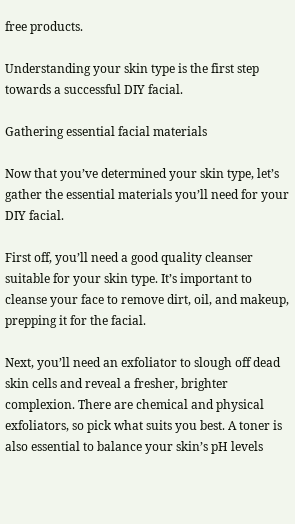free products.

Understanding your skin type is the first step towards a successful DIY facial.

Gathering essential facial materials

Now that you’ve determined your skin type, let’s gather the essential materials you’ll need for your DIY facial.

First off, you’ll need a good quality cleanser suitable for your skin type. It’s important to cleanse your face to remove dirt, oil, and makeup, prepping it for the facial.

Next, you’ll need an exfoliator to slough off dead skin cells and reveal a fresher, brighter complexion. There are chemical and physical exfoliators, so pick what suits you best. A toner is also essential to balance your skin’s pH levels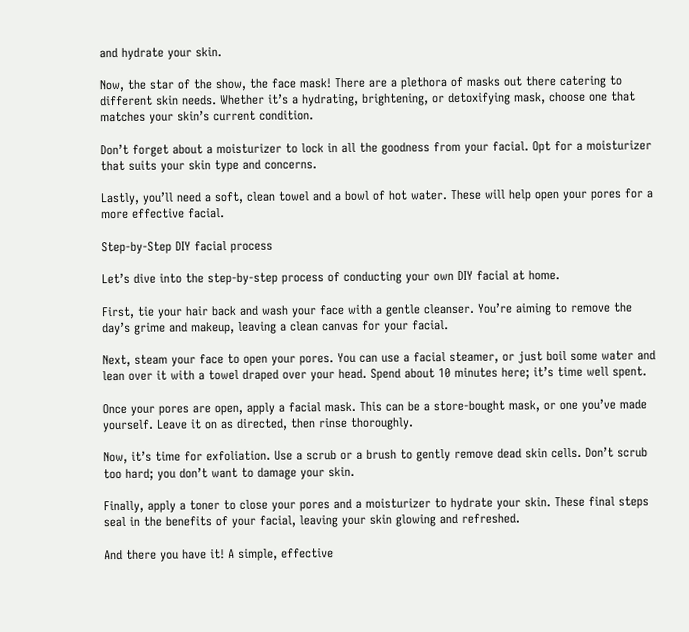and hydrate your skin.

Now, the star of the show, the face mask! There are a plethora of masks out there catering to different skin needs. Whether it’s a hydrating, brightening, or detoxifying mask, choose one that matches your skin’s current condition.

Don’t forget about a moisturizer to lock in all the goodness from your facial. Opt for a moisturizer that suits your skin type and concerns.

Lastly, you’ll need a soft, clean towel and a bowl of hot water. These will help open your pores for a more effective facial.

Step-by-Step DIY facial process

Let’s dive into the step-by-step process of conducting your own DIY facial at home.

First, tie your hair back and wash your face with a gentle cleanser. You’re aiming to remove the day’s grime and makeup, leaving a clean canvas for your facial.

Next, steam your face to open your pores. You can use a facial steamer, or just boil some water and lean over it with a towel draped over your head. Spend about 10 minutes here; it’s time well spent.

Once your pores are open, apply a facial mask. This can be a store-bought mask, or one you’ve made yourself. Leave it on as directed, then rinse thoroughly.

Now, it’s time for exfoliation. Use a scrub or a brush to gently remove dead skin cells. Don’t scrub too hard; you don’t want to damage your skin.

Finally, apply a toner to close your pores and a moisturizer to hydrate your skin. These final steps seal in the benefits of your facial, leaving your skin glowing and refreshed.

And there you have it! A simple, effective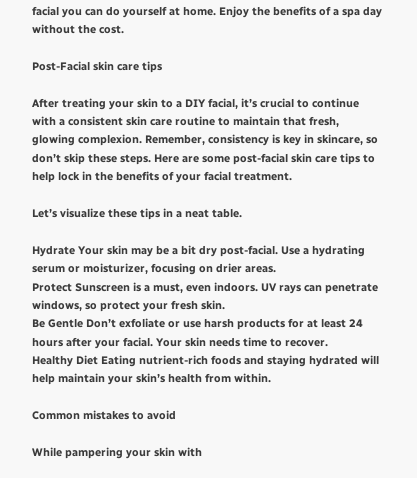facial you can do yourself at home. Enjoy the benefits of a spa day without the cost.

Post-Facial skin care tips

After treating your skin to a DIY facial, it’s crucial to continue with a consistent skin care routine to maintain that fresh, glowing complexion. Remember, consistency is key in skincare, so don’t skip these steps. Here are some post-facial skin care tips to help lock in the benefits of your facial treatment.

Let’s visualize these tips in a neat table.

Hydrate Your skin may be a bit dry post-facial. Use a hydrating serum or moisturizer, focusing on drier areas.
Protect Sunscreen is a must, even indoors. UV rays can penetrate windows, so protect your fresh skin.
Be Gentle Don’t exfoliate or use harsh products for at least 24 hours after your facial. Your skin needs time to recover.
Healthy Diet Eating nutrient-rich foods and staying hydrated will help maintain your skin’s health from within.

Common mistakes to avoid

While pampering your skin with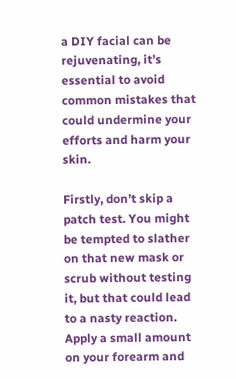a DIY facial can be rejuvenating, it’s essential to avoid common mistakes that could undermine your efforts and harm your skin.

Firstly, don’t skip a patch test. You might be tempted to slather on that new mask or scrub without testing it, but that could lead to a nasty reaction. Apply a small amount on your forearm and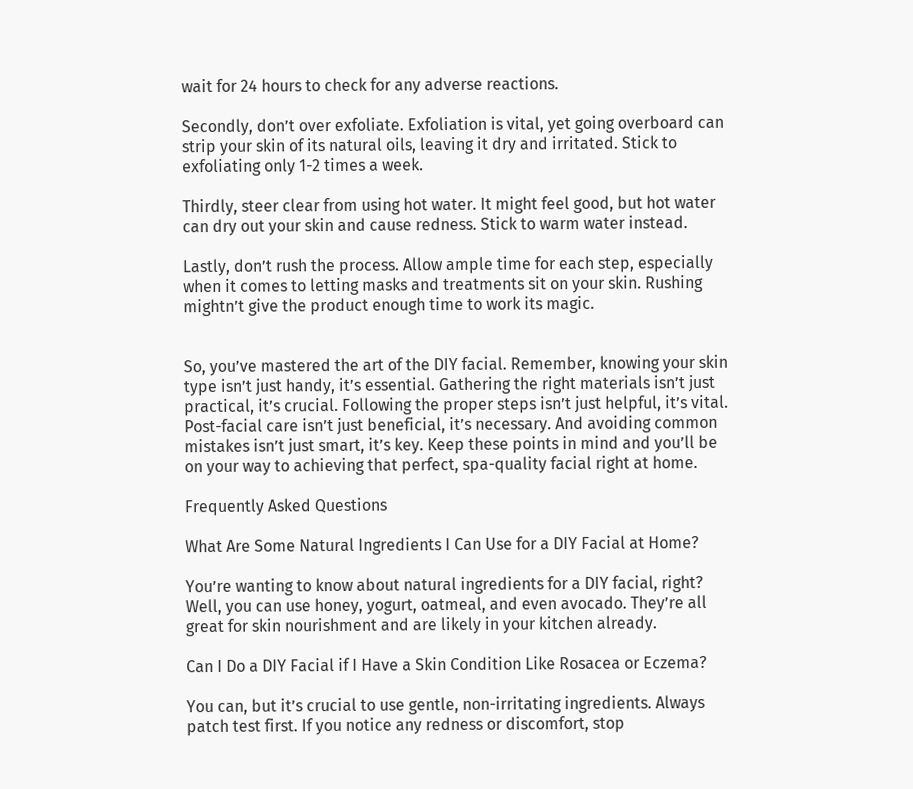wait for 24 hours to check for any adverse reactions.

Secondly, don’t over exfoliate. Exfoliation is vital, yet going overboard can strip your skin of its natural oils, leaving it dry and irritated. Stick to exfoliating only 1-2 times a week.

Thirdly, steer clear from using hot water. It might feel good, but hot water can dry out your skin and cause redness. Stick to warm water instead.

Lastly, don’t rush the process. Allow ample time for each step, especially when it comes to letting masks and treatments sit on your skin. Rushing mightn’t give the product enough time to work its magic.


So, you’ve mastered the art of the DIY facial. Remember, knowing your skin type isn’t just handy, it’s essential. Gathering the right materials isn’t just practical, it’s crucial. Following the proper steps isn’t just helpful, it’s vital. Post-facial care isn’t just beneficial, it’s necessary. And avoiding common mistakes isn’t just smart, it’s key. Keep these points in mind and you’ll be on your way to achieving that perfect, spa-quality facial right at home.

Frequently Asked Questions

What Are Some Natural Ingredients I Can Use for a DIY Facial at Home?

You’re wanting to know about natural ingredients for a DIY facial, right? Well, you can use honey, yogurt, oatmeal, and even avocado. They’re all great for skin nourishment and are likely in your kitchen already.

Can I Do a DIY Facial if I Have a Skin Condition Like Rosacea or Eczema?

You can, but it’s crucial to use gentle, non-irritating ingredients. Always patch test first. If you notice any redness or discomfort, stop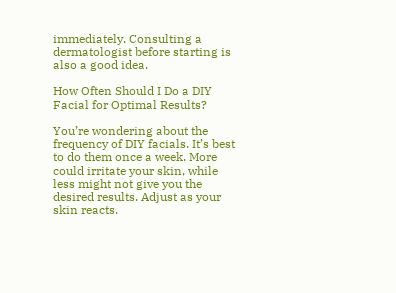immediately. Consulting a dermatologist before starting is also a good idea.

How Often Should I Do a DIY Facial for Optimal Results?

You’re wondering about the frequency of DIY facials. It’s best to do them once a week. More could irritate your skin, while less might not give you the desired results. Adjust as your skin reacts.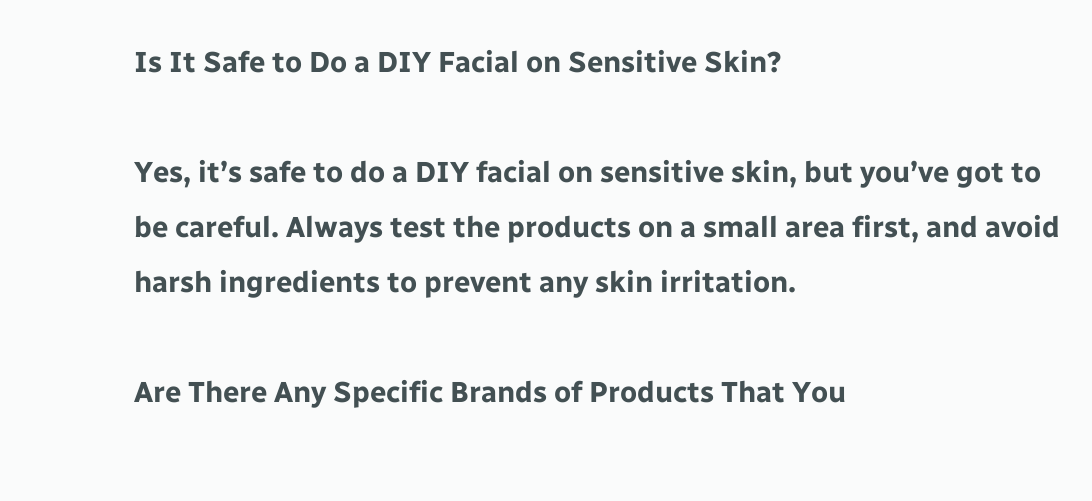Is It Safe to Do a DIY Facial on Sensitive Skin?

Yes, it’s safe to do a DIY facial on sensitive skin, but you’ve got to be careful. Always test the products on a small area first, and avoid harsh ingredients to prevent any skin irritation.

Are There Any Specific Brands of Products That You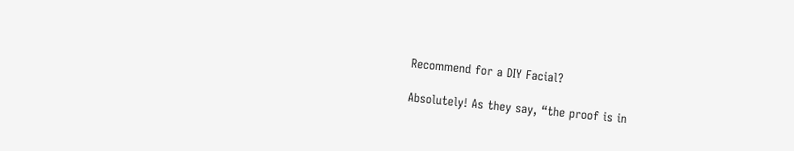Recommend for a DIY Facial?

Absolutely! As they say, “the proof is in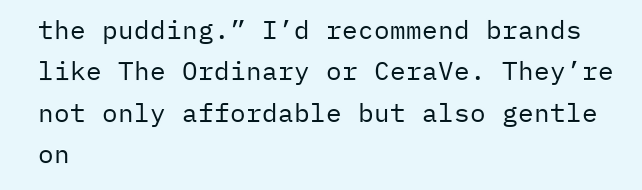the pudding.” I’d recommend brands like The Ordinary or CeraVe. They’re not only affordable but also gentle on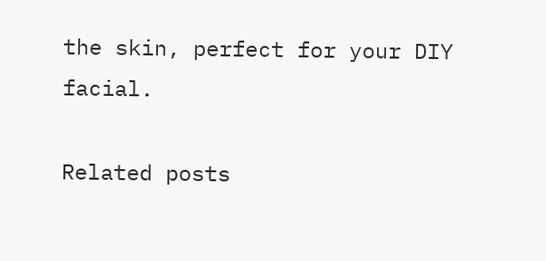the skin, perfect for your DIY facial.

Related posts